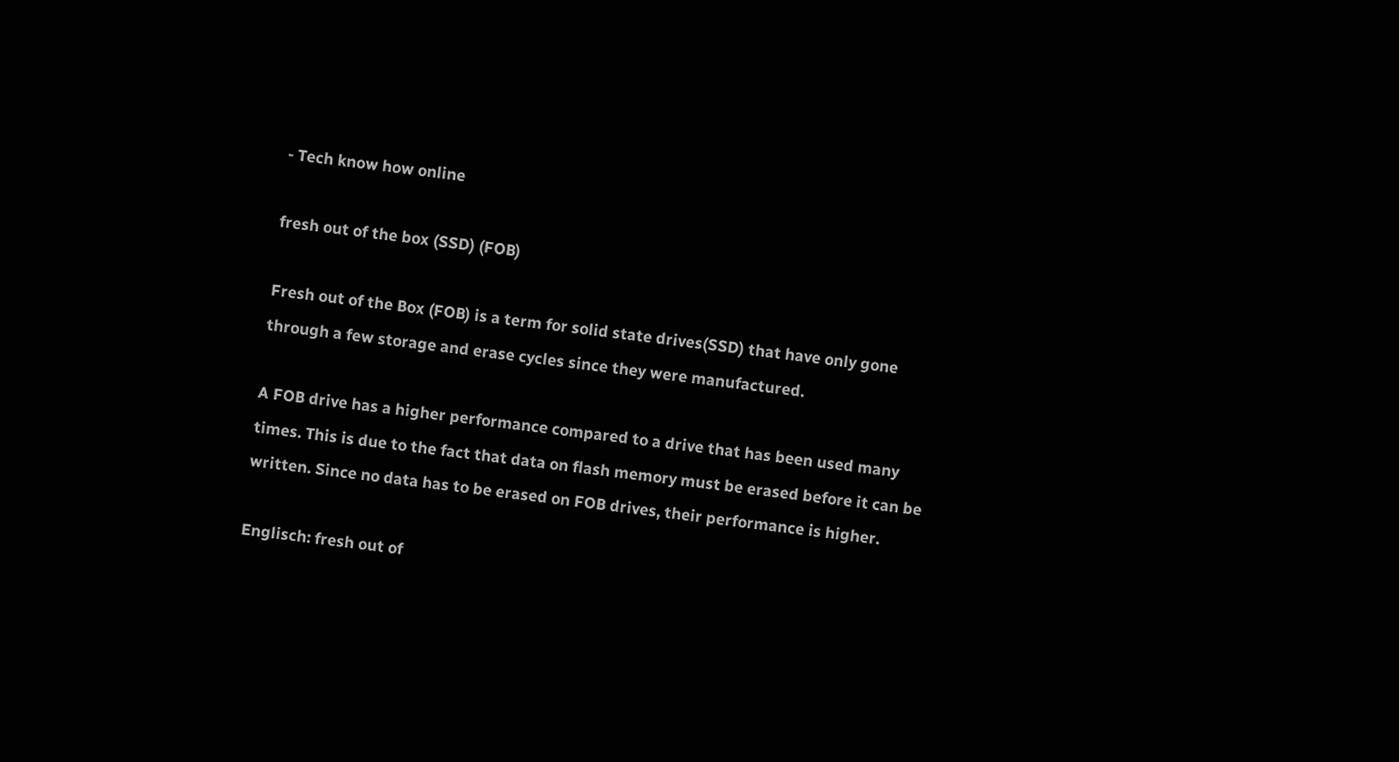- Tech know how online

fresh out of the box (SSD) (FOB)

Fresh out of the Box (FOB) is a term for solid state drives(SSD) that have only gone through a few storage and erase cycles since they were manufactured.

A FOB drive has a higher performance compared to a drive that has been used many times. This is due to the fact that data on flash memory must be erased before it can be written. Since no data has to be erased on FOB drives, their performance is higher.

Englisch: fresh out of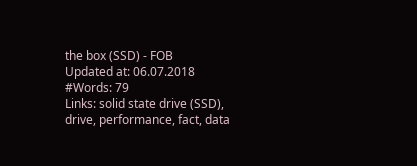the box (SSD) - FOB
Updated at: 06.07.2018
#Words: 79
Links: solid state drive (SSD), drive, performance, fact, data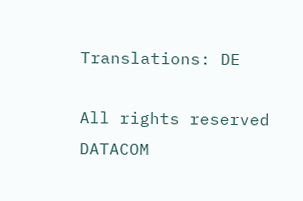Translations: DE

All rights reserved DATACOM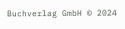Buchverlag GmbH © 2024